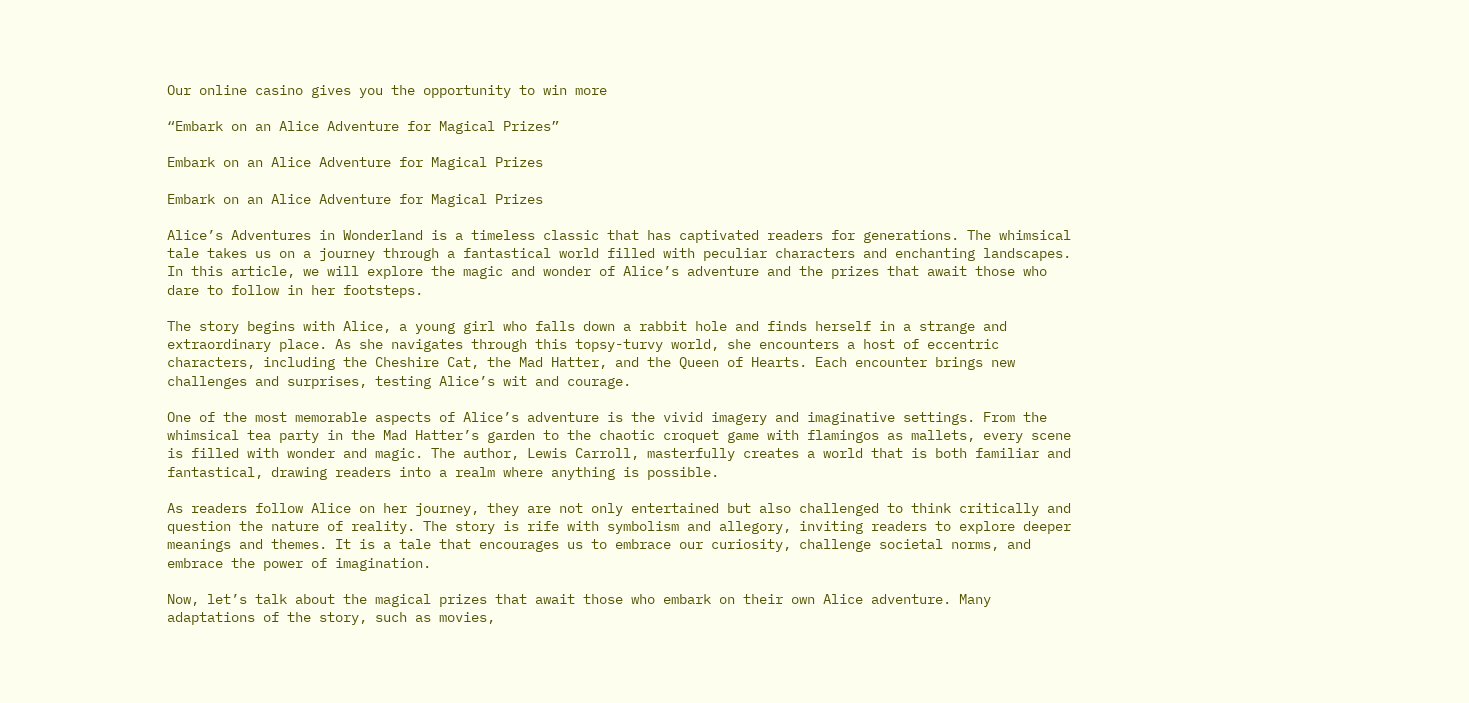Our online casino gives you the opportunity to win more

“Embark on an Alice Adventure for Magical Prizes”

Embark on an Alice Adventure for Magical Prizes

Embark on an Alice Adventure for Magical Prizes

Alice’s Adventures in Wonderland is a timeless classic that has captivated readers for generations. The whimsical tale takes us on a journey through a fantastical world filled with peculiar characters and enchanting landscapes. In this article, we will explore the magic and wonder of Alice’s adventure and the prizes that await those who dare to follow in her footsteps.

The story begins with Alice, a young girl who falls down a rabbit hole and finds herself in a strange and extraordinary place. As she navigates through this topsy-turvy world, she encounters a host of eccentric characters, including the Cheshire Cat, the Mad Hatter, and the Queen of Hearts. Each encounter brings new challenges and surprises, testing Alice’s wit and courage.

One of the most memorable aspects of Alice’s adventure is the vivid imagery and imaginative settings. From the whimsical tea party in the Mad Hatter’s garden to the chaotic croquet game with flamingos as mallets, every scene is filled with wonder and magic. The author, Lewis Carroll, masterfully creates a world that is both familiar and fantastical, drawing readers into a realm where anything is possible.

As readers follow Alice on her journey, they are not only entertained but also challenged to think critically and question the nature of reality. The story is rife with symbolism and allegory, inviting readers to explore deeper meanings and themes. It is a tale that encourages us to embrace our curiosity, challenge societal norms, and embrace the power of imagination.

Now, let’s talk about the magical prizes that await those who embark on their own Alice adventure. Many adaptations of the story, such as movies,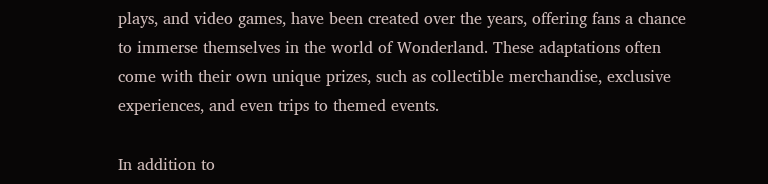plays, and video games, have been created over the years, offering fans a chance to immerse themselves in the world of Wonderland. These adaptations often come with their own unique prizes, such as collectible merchandise, exclusive experiences, and even trips to themed events.

In addition to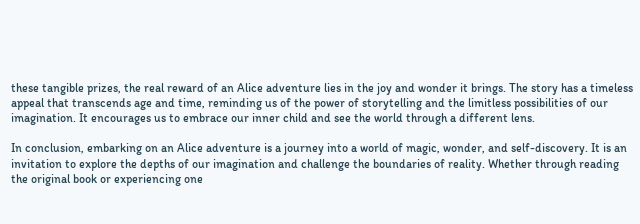these tangible prizes, the real reward of an Alice adventure lies in the joy and wonder it brings. The story has a timeless appeal that transcends age and time, reminding us of the power of storytelling and the limitless possibilities of our imagination. It encourages us to embrace our inner child and see the world through a different lens.

In conclusion, embarking on an Alice adventure is a journey into a world of magic, wonder, and self-discovery. It is an invitation to explore the depths of our imagination and challenge the boundaries of reality. Whether through reading the original book or experiencing one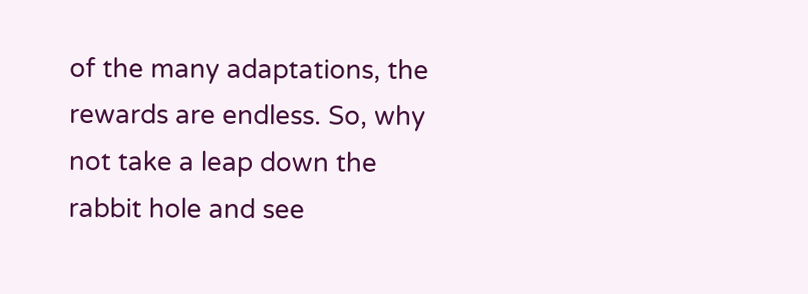of the many adaptations, the rewards are endless. So, why not take a leap down the rabbit hole and see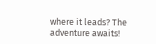where it leads? The adventure awaits!